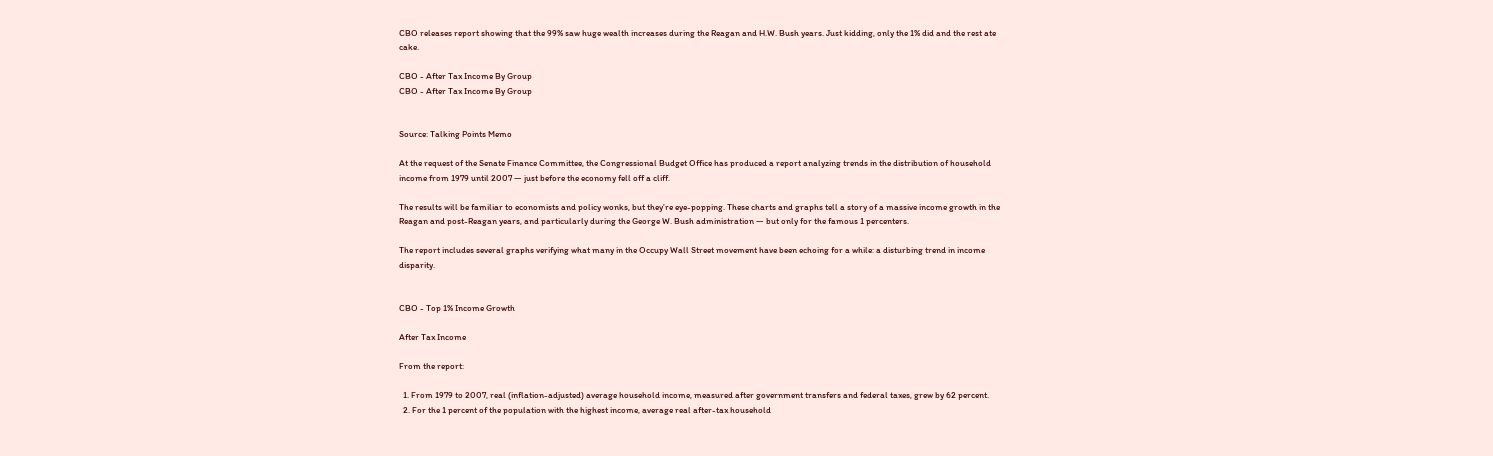CBO releases report showing that the 99% saw huge wealth increases during the Reagan and H.W. Bush years. Just kidding, only the 1% did and the rest ate cake.

CBO - After Tax Income By Group
CBO - After Tax Income By Group


Source: Talking Points Memo

At the request of the Senate Finance Committee, the Congressional Budget Office has produced a report analyzing trends in the distribution of household income from 1979 until 2007 — just before the economy fell off a cliff.

The results will be familiar to economists and policy wonks, but they’re eye-popping. These charts and graphs tell a story of a massive income growth in the Reagan and post-Reagan years, and particularly during the George W. Bush administration — but only for the famous 1 percenters.

The report includes several graphs verifying what many in the Occupy Wall Street movement have been echoing for a while: a disturbing trend in income disparity.


CBO - Top 1% Income Growth

After Tax Income

From the report:

  1. From 1979 to 2007, real (inflation-adjusted) average household income, measured after government transfers and federal taxes, grew by 62 percent.
  2. For the 1 percent of the population with the highest income, average real after-tax household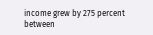income grew by 275 percent between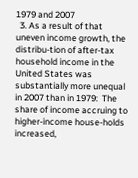1979 and 2007
  3. As a result of that uneven income growth, the distribu-tion of after-tax household income in the United States was substantially more unequal in 2007 than in 1979:  The share of income accruing to higher-income house-holds increased,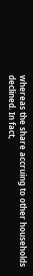whereas the share accruing to other households declined. In fact,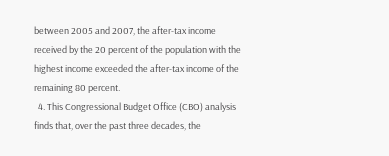between 2005 and 2007, the after-tax income received by the 20 percent of the population with the highest income exceeded the after-tax income of the remaining 80 percent.
  4. This Congressional Budget Office (CBO) analysis finds that, over the past three decades, the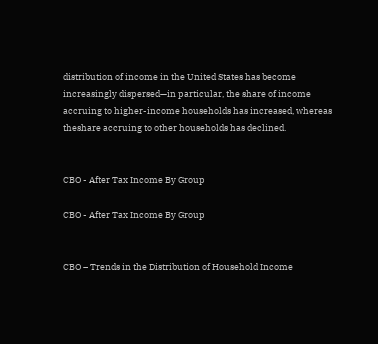distribution of income in the United States has become increasingly dispersed—in particular, the share of income accruing to higher-income households has increased, whereas theshare accruing to other households has declined.


CBO - After Tax Income By Group

CBO - After Tax Income By Group


CBO – Trends in the Distribution of Household Income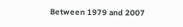Between 1979 and 2007